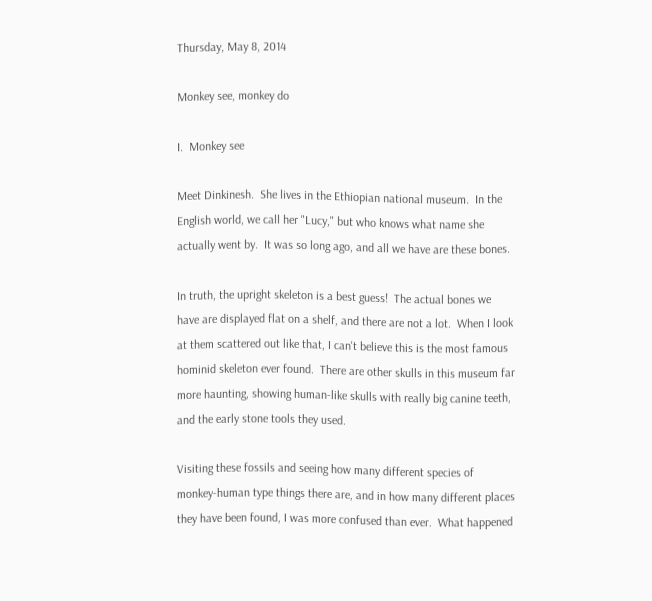Thursday, May 8, 2014

Monkey see, monkey do

I.  Monkey see

Meet Dinkinesh.  She lives in the Ethiopian national museum.  In the English world, we call her "Lucy," but who knows what name she actually went by.  It was so long ago, and all we have are these bones.

In truth, the upright skeleton is a best guess!  The actual bones we have are displayed flat on a shelf, and there are not a lot.  When I look at them scattered out like that, I can't believe this is the most famous hominid skeleton ever found.  There are other skulls in this museum far more haunting, showing human-like skulls with really big canine teeth, and the early stone tools they used.

Visiting these fossils and seeing how many different species of monkey-human type things there are, and in how many different places they have been found, I was more confused than ever.  What happened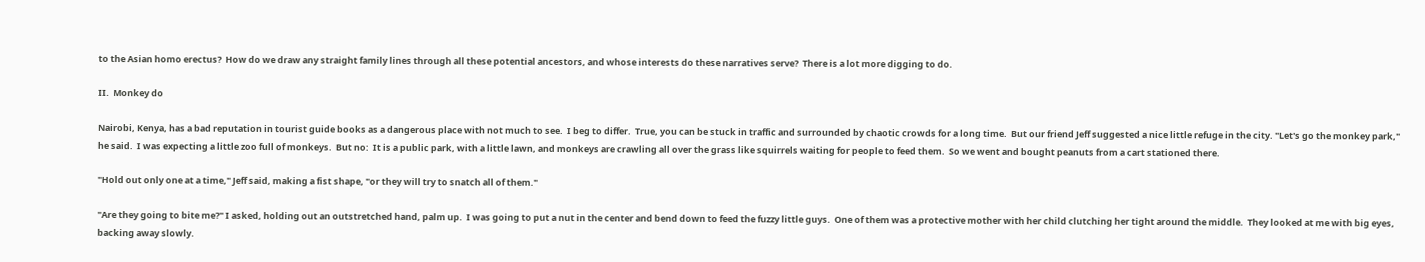to the Asian homo erectus?  How do we draw any straight family lines through all these potential ancestors, and whose interests do these narratives serve?  There is a lot more digging to do.

II.  Monkey do

Nairobi, Kenya, has a bad reputation in tourist guide books as a dangerous place with not much to see.  I beg to differ.  True, you can be stuck in traffic and surrounded by chaotic crowds for a long time.  But our friend Jeff suggested a nice little refuge in the city. "Let's go the monkey park," he said.  I was expecting a little zoo full of monkeys.  But no:  It is a public park, with a little lawn, and monkeys are crawling all over the grass like squirrels waiting for people to feed them.  So we went and bought peanuts from a cart stationed there.

"Hold out only one at a time," Jeff said, making a fist shape, "or they will try to snatch all of them."

"Are they going to bite me?" I asked, holding out an outstretched hand, palm up.  I was going to put a nut in the center and bend down to feed the fuzzy little guys.  One of them was a protective mother with her child clutching her tight around the middle.  They looked at me with big eyes, backing away slowly.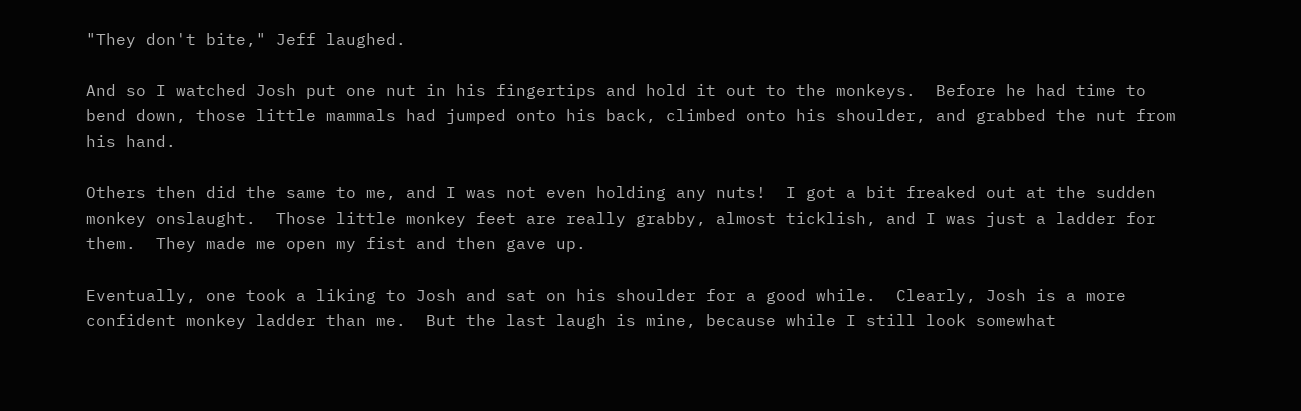"They don't bite," Jeff laughed.

And so I watched Josh put one nut in his fingertips and hold it out to the monkeys.  Before he had time to bend down, those little mammals had jumped onto his back, climbed onto his shoulder, and grabbed the nut from his hand.

Others then did the same to me, and I was not even holding any nuts!  I got a bit freaked out at the sudden monkey onslaught.  Those little monkey feet are really grabby, almost ticklish, and I was just a ladder for them.  They made me open my fist and then gave up.

Eventually, one took a liking to Josh and sat on his shoulder for a good while.  Clearly, Josh is a more confident monkey ladder than me.  But the last laugh is mine, because while I still look somewhat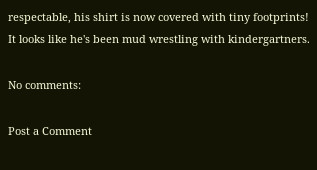respectable, his shirt is now covered with tiny footprints!  It looks like he's been mud wrestling with kindergartners.

No comments:

Post a Comment